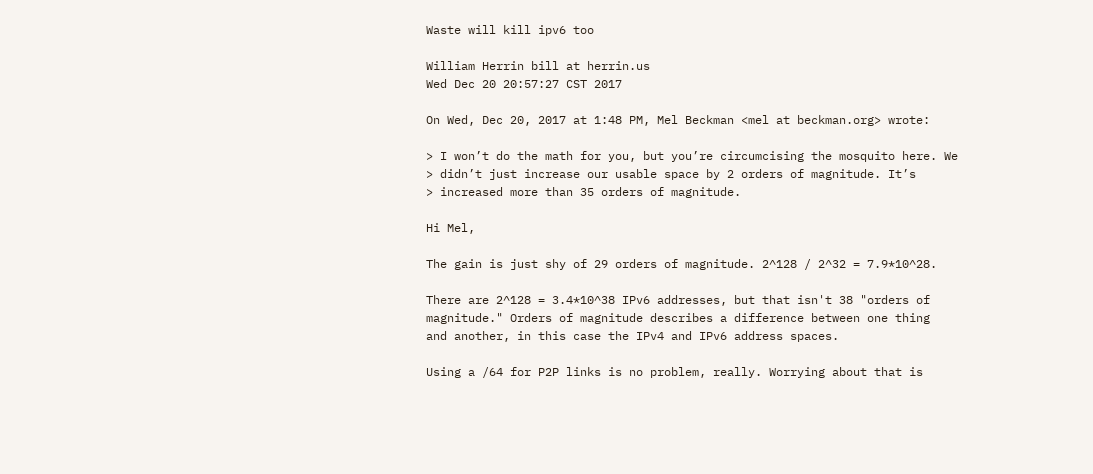Waste will kill ipv6 too

William Herrin bill at herrin.us
Wed Dec 20 20:57:27 CST 2017

On Wed, Dec 20, 2017 at 1:48 PM, Mel Beckman <mel at beckman.org> wrote:

> I won’t do the math for you, but you’re circumcising the mosquito here. We
> didn’t just increase our usable space by 2 orders of magnitude. It’s
> increased more than 35 orders of magnitude.

Hi Mel,

The gain is just shy of 29 orders of magnitude. 2^128 / 2^32 = 7.9*10^28.

There are 2^128 = 3.4*10^38 IPv6 addresses, but that isn't 38 "orders of
magnitude." Orders of magnitude describes a difference between one thing
and another, in this case the IPv4 and IPv6 address spaces.

Using a /64 for P2P links is no problem, really. Worrying about that is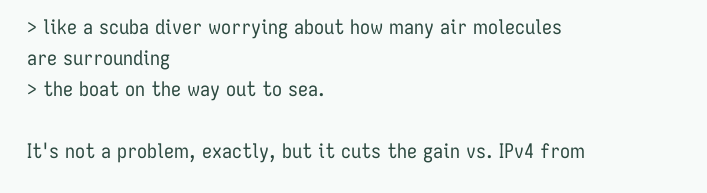> like a scuba diver worrying about how many air molecules are surrounding
> the boat on the way out to sea.

It's not a problem, exactly, but it cuts the gain vs. IPv4 from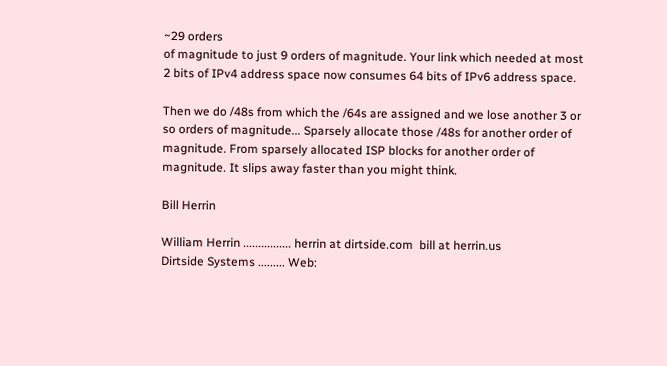~29 orders
of magnitude to just 9 orders of magnitude. Your link which needed at most
2 bits of IPv4 address space now consumes 64 bits of IPv6 address space.

Then we do /48s from which the /64s are assigned and we lose another 3 or
so orders of magnitude... Sparsely allocate those /48s for another order of
magnitude. From sparsely allocated ISP blocks for another order of
magnitude. It slips away faster than you might think.

Bill Herrin

William Herrin ................ herrin at dirtside.com  bill at herrin.us
Dirtside Systems ......... Web: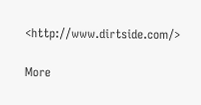<http://www.dirtside.com/>

More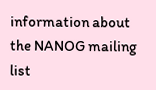information about the NANOG mailing list